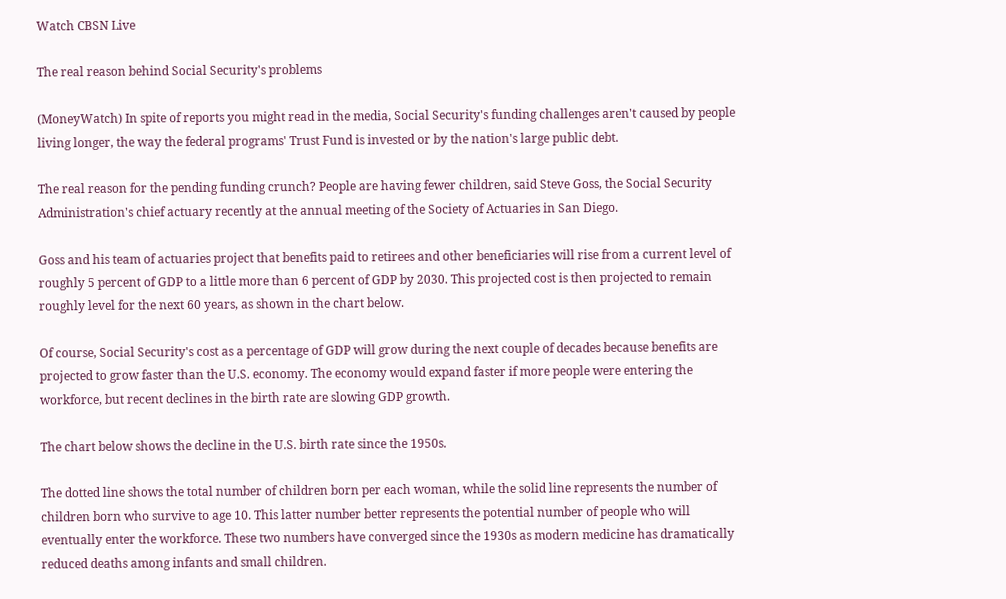Watch CBSN Live

The real reason behind Social Security's problems

(MoneyWatch) In spite of reports you might read in the media, Social Security's funding challenges aren't caused by people living longer, the way the federal programs' Trust Fund is invested or by the nation's large public debt.

The real reason for the pending funding crunch? People are having fewer children, said Steve Goss, the Social Security Administration's chief actuary recently at the annual meeting of the Society of Actuaries in San Diego.

Goss and his team of actuaries project that benefits paid to retirees and other beneficiaries will rise from a current level of roughly 5 percent of GDP to a little more than 6 percent of GDP by 2030. This projected cost is then projected to remain roughly level for the next 60 years, as shown in the chart below.

Of course, Social Security's cost as a percentage of GDP will grow during the next couple of decades because benefits are projected to grow faster than the U.S. economy. The economy would expand faster if more people were entering the workforce, but recent declines in the birth rate are slowing GDP growth.

The chart below shows the decline in the U.S. birth rate since the 1950s.

The dotted line shows the total number of children born per each woman, while the solid line represents the number of children born who survive to age 10. This latter number better represents the potential number of people who will eventually enter the workforce. These two numbers have converged since the 1930s as modern medicine has dramatically reduced deaths among infants and small children.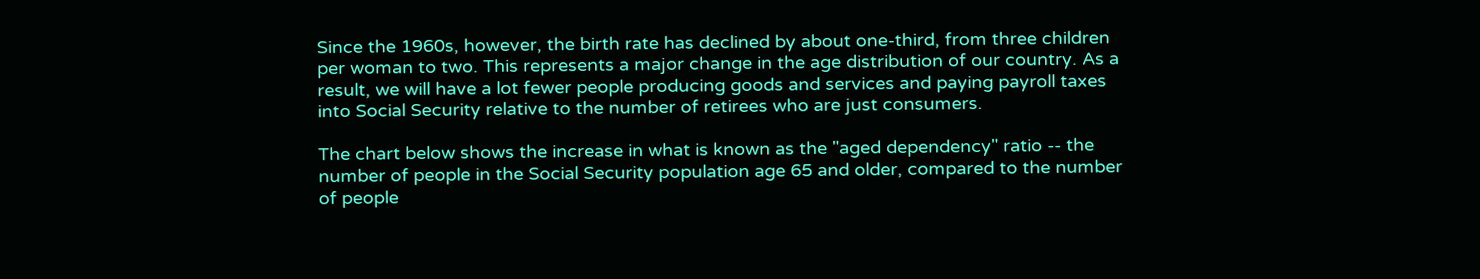Since the 1960s, however, the birth rate has declined by about one-third, from three children per woman to two. This represents a major change in the age distribution of our country. As a result, we will have a lot fewer people producing goods and services and paying payroll taxes into Social Security relative to the number of retirees who are just consumers.

The chart below shows the increase in what is known as the "aged dependency" ratio -- the number of people in the Social Security population age 65 and older, compared to the number of people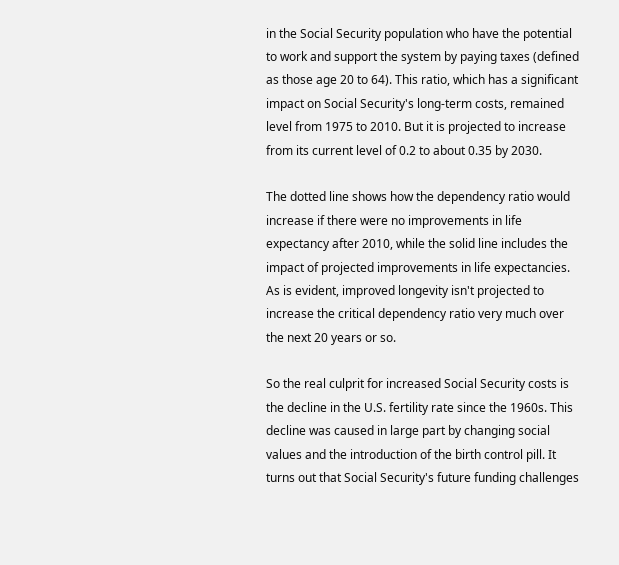in the Social Security population who have the potential to work and support the system by paying taxes (defined as those age 20 to 64). This ratio, which has a significant impact on Social Security's long-term costs, remained level from 1975 to 2010. But it is projected to increase from its current level of 0.2 to about 0.35 by 2030.

The dotted line shows how the dependency ratio would increase if there were no improvements in life expectancy after 2010, while the solid line includes the impact of projected improvements in life expectancies. As is evident, improved longevity isn't projected to increase the critical dependency ratio very much over the next 20 years or so.

So the real culprit for increased Social Security costs is the decline in the U.S. fertility rate since the 1960s. This decline was caused in large part by changing social values and the introduction of the birth control pill. It turns out that Social Security's future funding challenges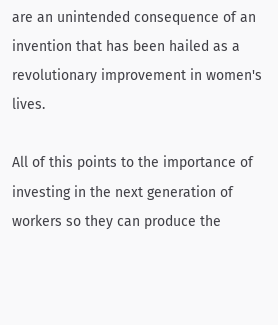are an unintended consequence of an invention that has been hailed as a revolutionary improvement in women's lives.

All of this points to the importance of investing in the next generation of workers so they can produce the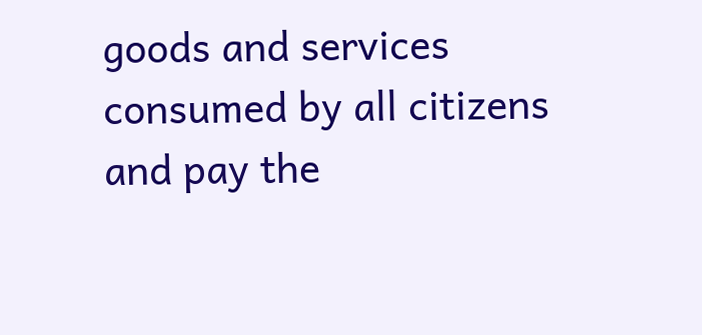goods and services consumed by all citizens and pay the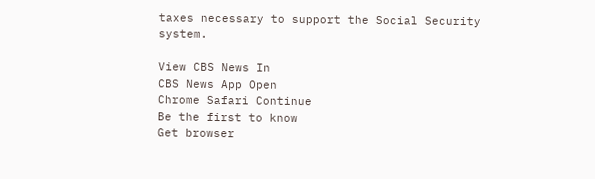taxes necessary to support the Social Security system.

View CBS News In
CBS News App Open
Chrome Safari Continue
Be the first to know
Get browser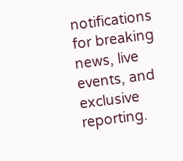notifications for breaking news, live events, and exclusive reporting.